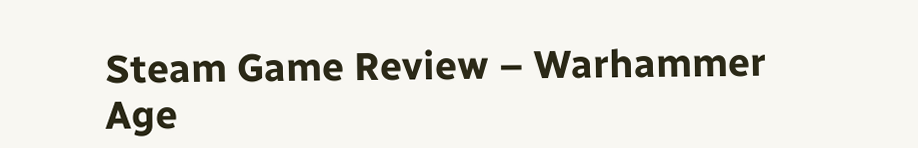Steam Game Review – Warhammer Age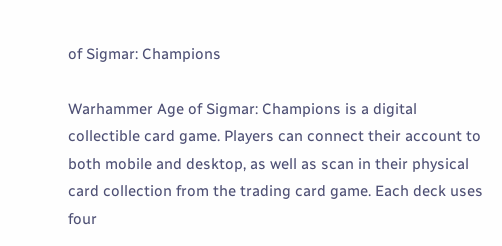of Sigmar: Champions

Warhammer Age of Sigmar: Champions is a digital collectible card game. Players can connect their account to both mobile and desktop, as well as scan in their physical card collection from the trading card game. Each deck uses four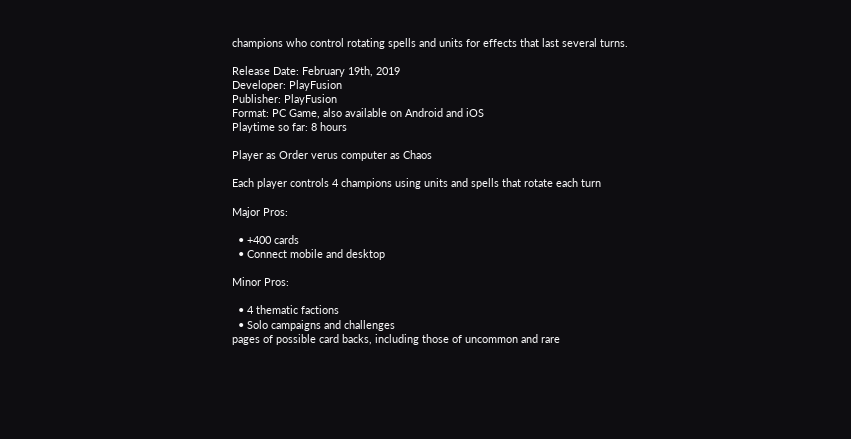champions who control rotating spells and units for effects that last several turns.

Release Date: February 19th, 2019
Developer: PlayFusion
Publisher: PlayFusion
Format: PC Game, also available on Android and iOS
Playtime so far: 8 hours

Player as Order verus computer as Chaos

Each player controls 4 champions using units and spells that rotate each turn

Major Pros:

  • +400 cards
  • Connect mobile and desktop

Minor Pros:

  • 4 thematic factions
  • Solo campaigns and challenges
pages of possible card backs, including those of uncommon and rare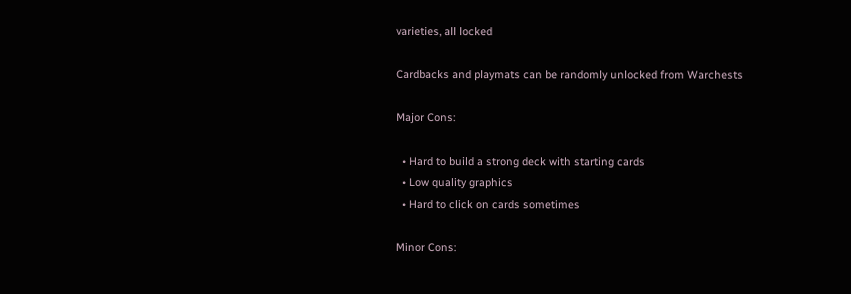varieties, all locked

Cardbacks and playmats can be randomly unlocked from Warchests

Major Cons:

  • Hard to build a strong deck with starting cards
  • Low quality graphics
  • Hard to click on cards sometimes

Minor Cons: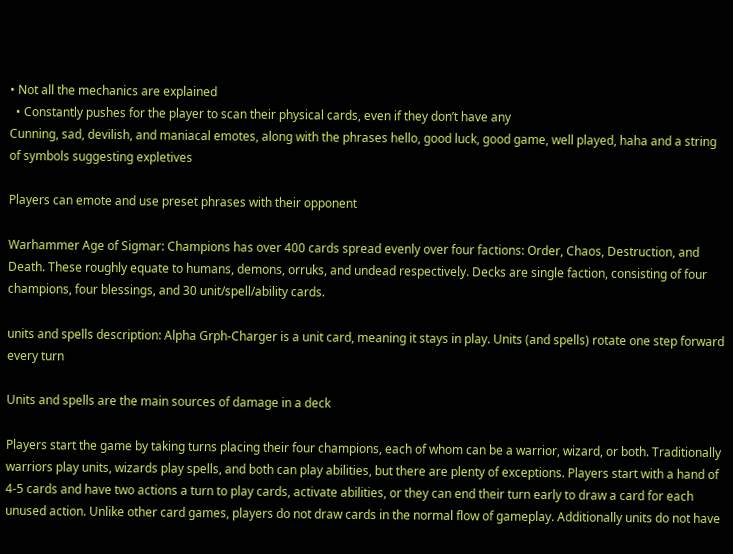• Not all the mechanics are explained
  • Constantly pushes for the player to scan their physical cards, even if they don’t have any
Cunning, sad, devilish, and maniacal emotes, along with the phrases hello, good luck, good game, well played, haha and a string of symbols suggesting expletives

Players can emote and use preset phrases with their opponent

Warhammer Age of Sigmar: Champions has over 400 cards spread evenly over four factions: Order, Chaos, Destruction, and Death. These roughly equate to humans, demons, orruks, and undead respectively. Decks are single faction, consisting of four champions, four blessings, and 30 unit/spell/ability cards.

units and spells description: Alpha Grph-Charger is a unit card, meaning it stays in play. Units (and spells) rotate one step forward every turn

Units and spells are the main sources of damage in a deck

Players start the game by taking turns placing their four champions, each of whom can be a warrior, wizard, or both. Traditionally warriors play units, wizards play spells, and both can play abilities, but there are plenty of exceptions. Players start with a hand of 4-5 cards and have two actions a turn to play cards, activate abilities, or they can end their turn early to draw a card for each unused action. Unlike other card games, players do not draw cards in the normal flow of gameplay. Additionally units do not have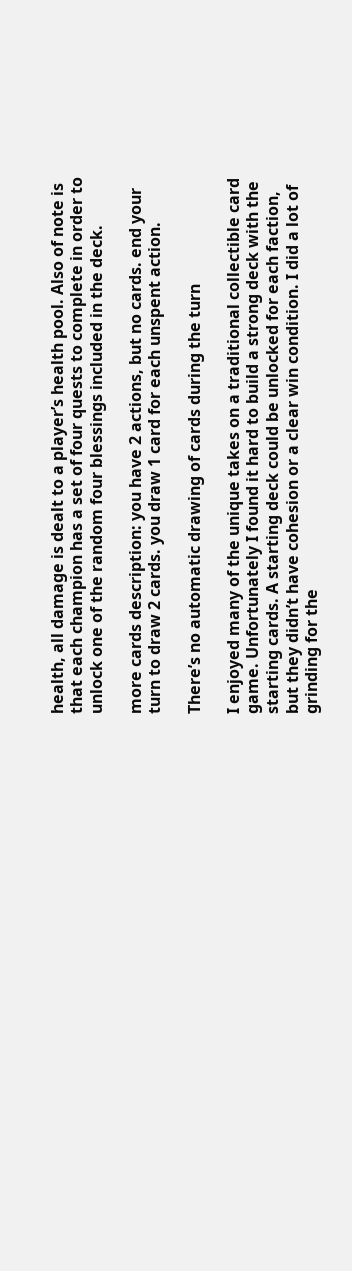health, all damage is dealt to a player’s health pool. Also of note is that each champion has a set of four quests to complete in order to unlock one of the random four blessings included in the deck.

more cards description: you have 2 actions, but no cards. end your turn to draw 2 cards. you draw 1 card for each unspent action.

There’s no automatic drawing of cards during the turn

I enjoyed many of the unique takes on a traditional collectible card game. Unfortunately I found it hard to build a strong deck with the starting cards. A starting deck could be unlocked for each faction, but they didn’t have cohesion or a clear win condition. I did a lot of grinding for the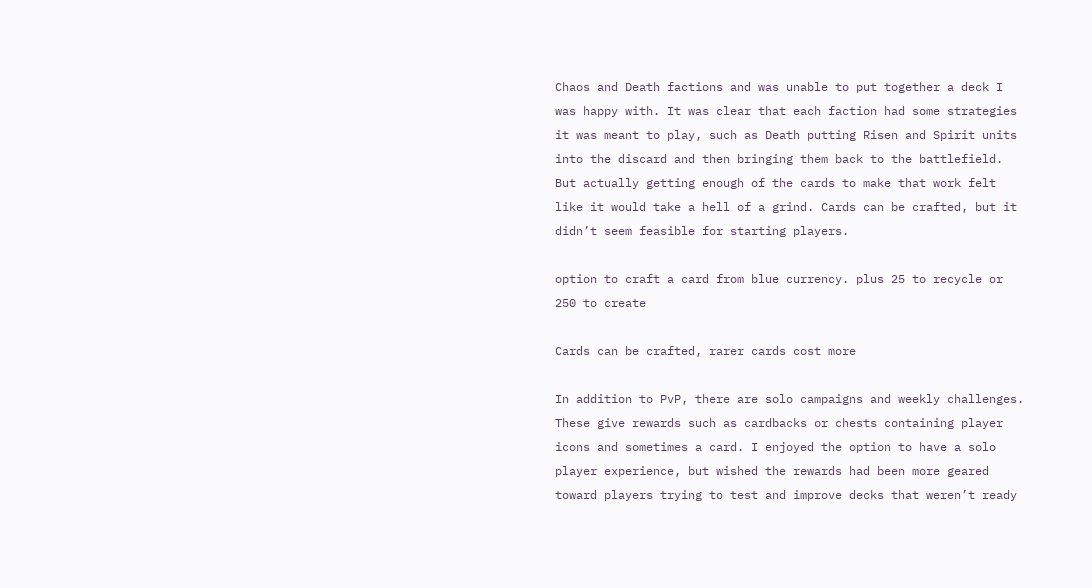Chaos and Death factions and was unable to put together a deck I was happy with. It was clear that each faction had some strategies it was meant to play, such as Death putting Risen and Spirit units into the discard and then bringing them back to the battlefield. But actually getting enough of the cards to make that work felt like it would take a hell of a grind. Cards can be crafted, but it didn’t seem feasible for starting players.

option to craft a card from blue currency. plus 25 to recycle or 250 to create

Cards can be crafted, rarer cards cost more

In addition to PvP, there are solo campaigns and weekly challenges. These give rewards such as cardbacks or chests containing player icons and sometimes a card. I enjoyed the option to have a solo player experience, but wished the rewards had been more geared toward players trying to test and improve decks that weren’t ready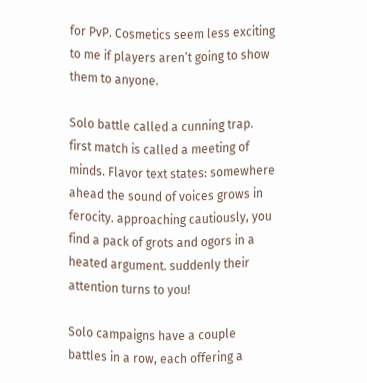for PvP. Cosmetics seem less exciting to me if players aren’t going to show them to anyone.

Solo battle called a cunning trap. first match is called a meeting of minds. Flavor text states: somewhere ahead the sound of voices grows in ferocity. approaching cautiously, you  find a pack of grots and ogors in a heated argument. suddenly their attention turns to you!

Solo campaigns have a couple battles in a row, each offering a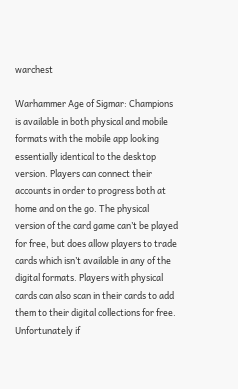warchest

Warhammer Age of Sigmar: Champions is available in both physical and mobile formats with the mobile app looking essentially identical to the desktop version. Players can connect their accounts in order to progress both at home and on the go. The physical version of the card game can’t be played for free, but does allow players to trade cards which isn’t available in any of the digital formats. Players with physical cards can also scan in their cards to add them to their digital collections for free. Unfortunately if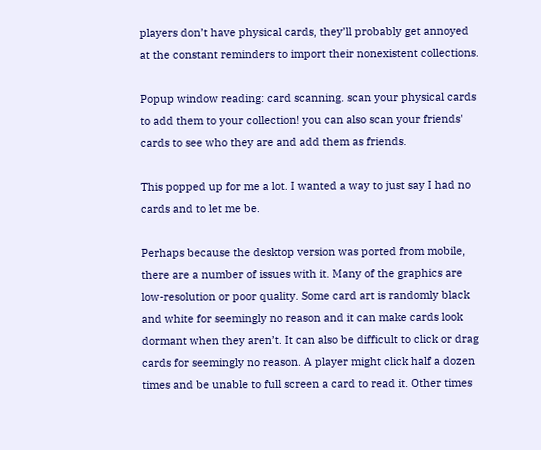players don’t have physical cards, they’ll probably get annoyed at the constant reminders to import their nonexistent collections.

Popup window reading: card scanning. scan your physical cards to add them to your collection! you can also scan your friends' cards to see who they are and add them as friends.

This popped up for me a lot. I wanted a way to just say I had no cards and to let me be.

Perhaps because the desktop version was ported from mobile, there are a number of issues with it. Many of the graphics are low-resolution or poor quality. Some card art is randomly black and white for seemingly no reason and it can make cards look dormant when they aren’t. It can also be difficult to click or drag cards for seemingly no reason. A player might click half a dozen times and be unable to full screen a card to read it. Other times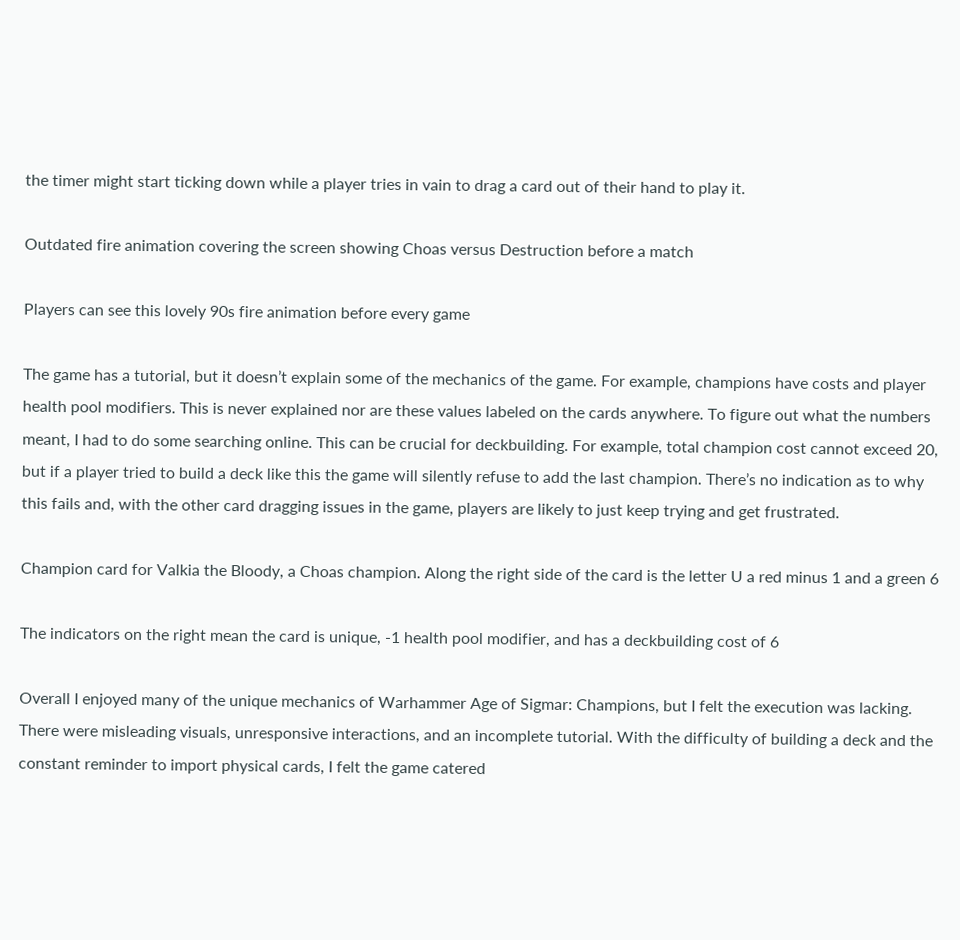the timer might start ticking down while a player tries in vain to drag a card out of their hand to play it.

Outdated fire animation covering the screen showing Choas versus Destruction before a match

Players can see this lovely 90s fire animation before every game

The game has a tutorial, but it doesn’t explain some of the mechanics of the game. For example, champions have costs and player health pool modifiers. This is never explained nor are these values labeled on the cards anywhere. To figure out what the numbers meant, I had to do some searching online. This can be crucial for deckbuilding. For example, total champion cost cannot exceed 20, but if a player tried to build a deck like this the game will silently refuse to add the last champion. There’s no indication as to why this fails and, with the other card dragging issues in the game, players are likely to just keep trying and get frustrated.

Champion card for Valkia the Bloody, a Choas champion. Along the right side of the card is the letter U a red minus 1 and a green 6

The indicators on the right mean the card is unique, -1 health pool modifier, and has a deckbuilding cost of 6

Overall I enjoyed many of the unique mechanics of Warhammer Age of Sigmar: Champions, but I felt the execution was lacking. There were misleading visuals, unresponsive interactions, and an incomplete tutorial. With the difficulty of building a deck and the constant reminder to import physical cards, I felt the game catered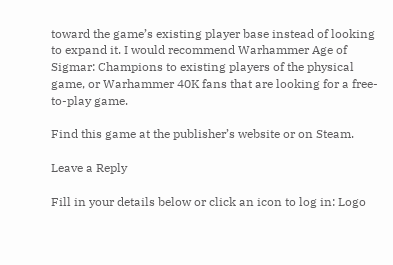toward the game’s existing player base instead of looking to expand it. I would recommend Warhammer Age of Sigmar: Champions to existing players of the physical game, or Warhammer 40K fans that are looking for a free-to-play game.

Find this game at the publisher’s website or on Steam.

Leave a Reply

Fill in your details below or click an icon to log in: Logo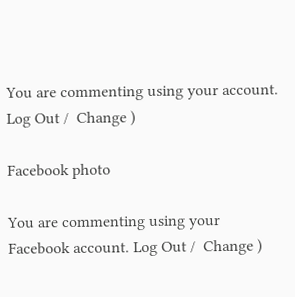You are commenting using your account. Log Out /  Change )

Facebook photo

You are commenting using your Facebook account. Log Out /  Change )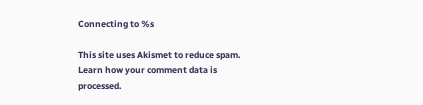Connecting to %s

This site uses Akismet to reduce spam. Learn how your comment data is processed.